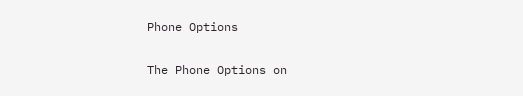Phone Options

The Phone Options on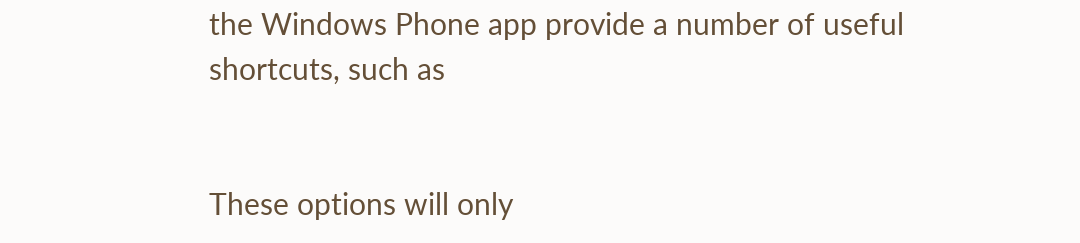the Windows Phone app provide a number of useful shortcuts, such as


These options will only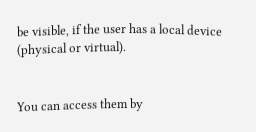be visible, if the user has a local device (physical or virtual).


You can access them by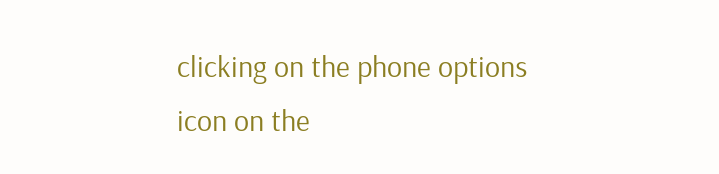clicking on the phone options icon on the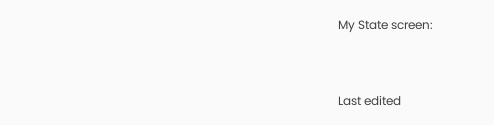My State screen:


Last edited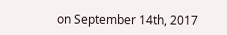on September 14th, 2017